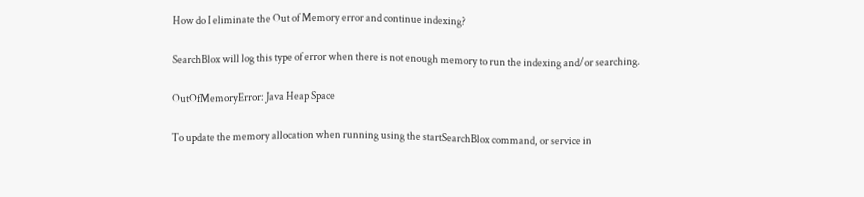How do I eliminate the Out of Memory error and continue indexing?

SearchBlox will log this type of error when there is not enough memory to run the indexing and/or searching.

OutOfMemoryError: Java Heap Space

To update the memory allocation when running using the startSearchBlox command, or service in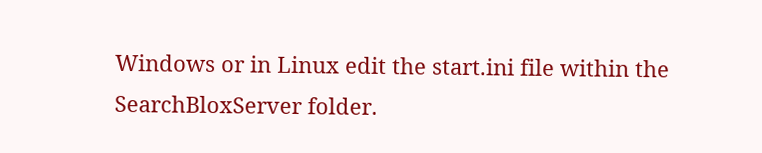Windows or in Linux edit the start.ini file within the SearchBloxServer folder.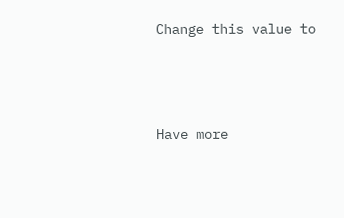Change this value to




Have more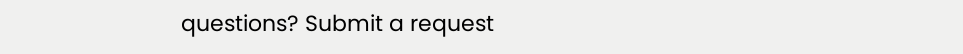questions? Submit a request